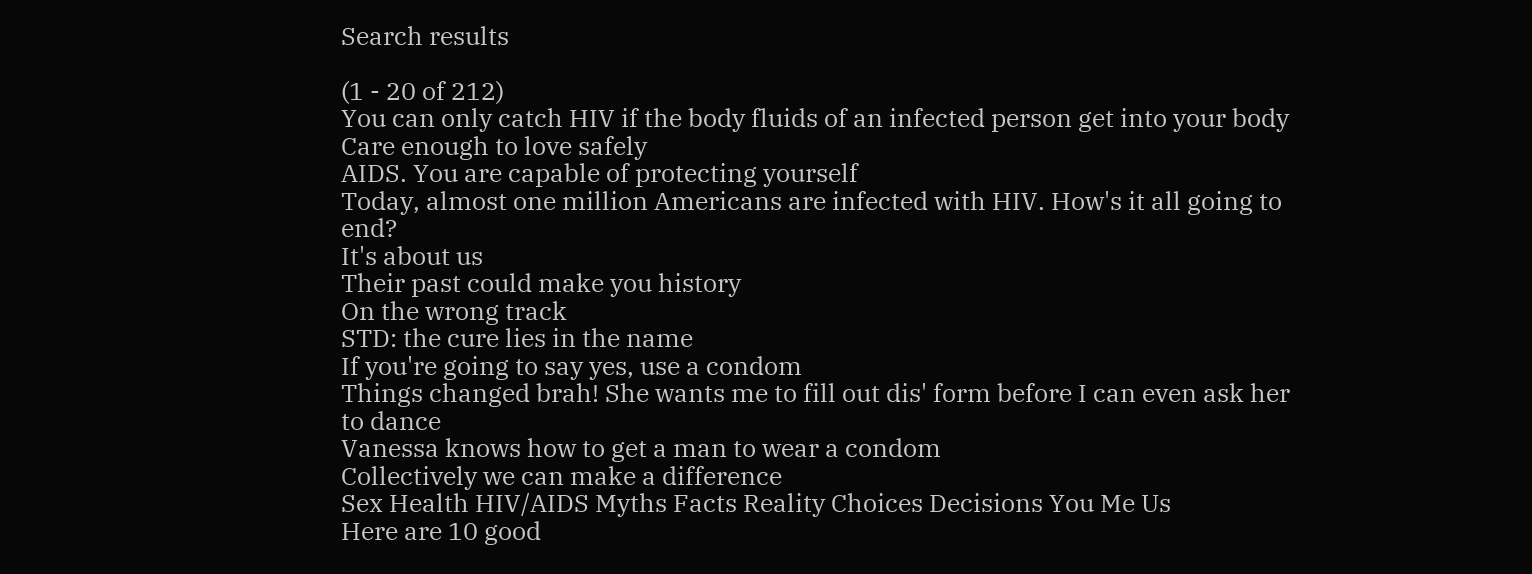Search results

(1 - 20 of 212)
You can only catch HIV if the body fluids of an infected person get into your body
Care enough to love safely
AIDS. You are capable of protecting yourself
Today, almost one million Americans are infected with HIV. How's it all going to end?
It's about us
Their past could make you history
On the wrong track
STD: the cure lies in the name
If you're going to say yes, use a condom
Things changed brah! She wants me to fill out dis' form before I can even ask her to dance
Vanessa knows how to get a man to wear a condom
Collectively we can make a difference
Sex Health HIV/AIDS Myths Facts Reality Choices Decisions You Me Us
Here are 10 good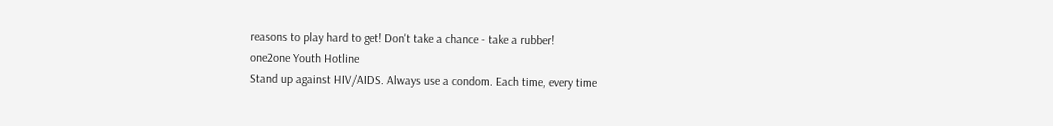reasons to play hard to get! Don't take a chance - take a rubber!
one2one Youth Hotline
Stand up against HIV/AIDS. Always use a condom. Each time, every time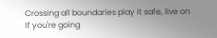Crossing all boundaries play it safe, live on
If you're going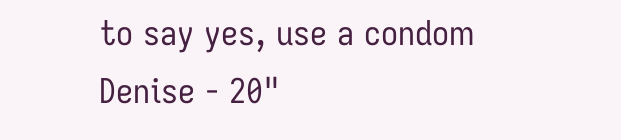to say yes, use a condom
Denise - 20"